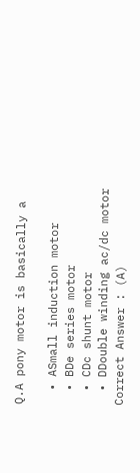Q.A pony motor is basically a

  • ASmall induction motor
  • BDe series motor
  • CDc shunt motor
  • DDouble winding ac/dc motor
Correct Answer : (A)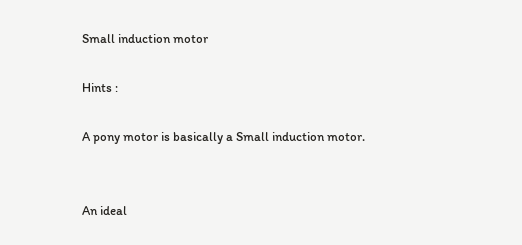Small induction motor

Hints :

A pony motor is basically a Small induction motor.


An ideal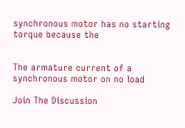synchronous motor has no starting torque because the


The armature current of a synchronous motor on no load

Join The Discussion